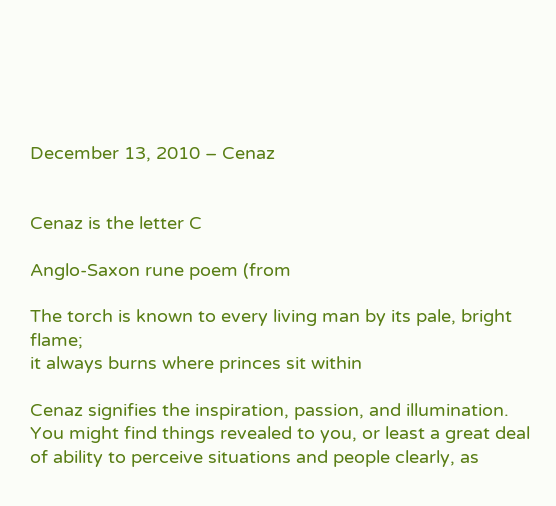December 13, 2010 – Cenaz


Cenaz is the letter C

Anglo-Saxon rune poem (from

The torch is known to every living man by its pale, bright flame;
it always burns where princes sit within

Cenaz signifies the inspiration, passion, and illumination. You might find things revealed to you, or least a great deal of ability to perceive situations and people clearly, as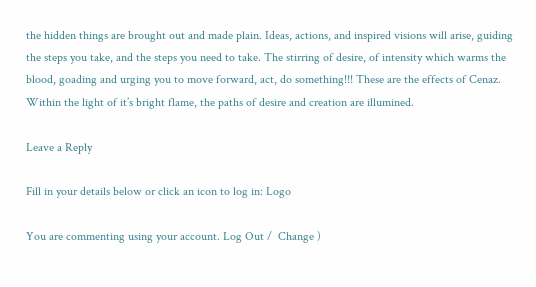the hidden things are brought out and made plain. Ideas, actions, and inspired visions will arise, guiding the steps you take, and the steps you need to take. The stirring of desire, of intensity which warms the blood, goading and urging you to move forward, act, do something!!! These are the effects of Cenaz. Within the light of it’s bright flame, the paths of desire and creation are illumined.

Leave a Reply

Fill in your details below or click an icon to log in: Logo

You are commenting using your account. Log Out /  Change )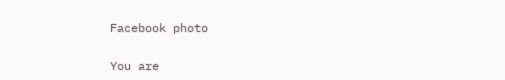Facebook photo

You are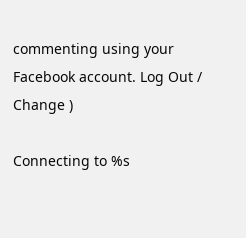commenting using your Facebook account. Log Out /  Change )

Connecting to %s